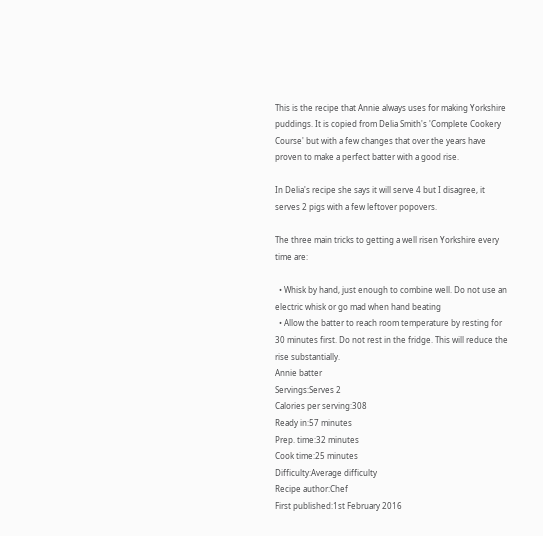This is the recipe that Annie always uses for making Yorkshire puddings. It is copied from Delia Smith's 'Complete Cookery Course' but with a few changes that over the years have proven to make a perfect batter with a good rise.

In Delia's recipe she says it will serve 4 but I disagree, it serves 2 pigs with a few leftover popovers.

The three main tricks to getting a well risen Yorkshire every time are:

  • Whisk by hand, just enough to combine well. Do not use an electric whisk or go mad when hand beating
  • Allow the batter to reach room temperature by resting for 30 minutes first. Do not rest in the fridge. This will reduce the rise substantially.
Annie batter
Servings:Serves 2
Calories per serving:308
Ready in:57 minutes
Prep. time:32 minutes
Cook time:25 minutes
Difficulty:Average difficulty
Recipe author:Chef
First published:1st February 2016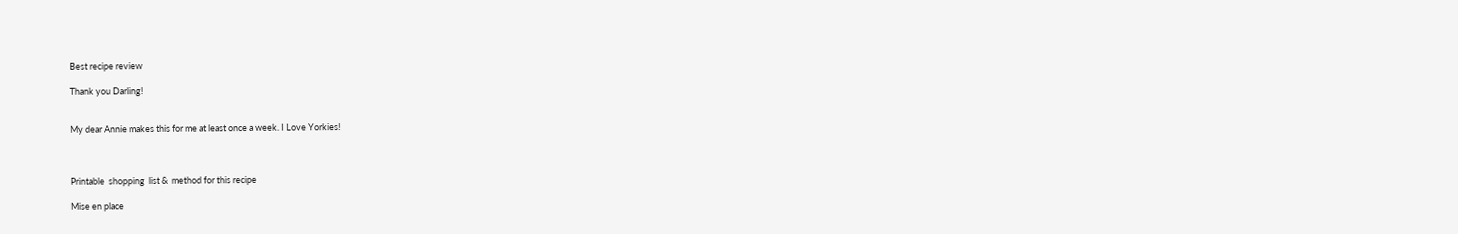Best recipe review

Thank you Darling!


My dear Annie makes this for me at least once a week. I Love Yorkies!



Printable  shopping  list &  method for this recipe

Mise en place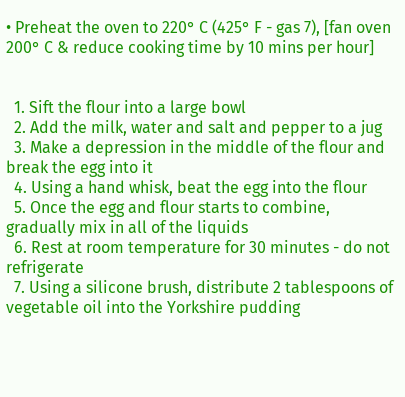• Preheat the oven to 220° C (425° F - gas 7), [fan oven 200° C & reduce cooking time by 10 mins per hour]


  1. Sift the flour into a large bowl
  2. Add the milk, water and salt and pepper to a jug
  3. Make a depression in the middle of the flour and break the egg into it
  4. Using a hand whisk, beat the egg into the flour
  5. Once the egg and flour starts to combine, gradually mix in all of the liquids
  6. Rest at room temperature for 30 minutes - do not refrigerate
  7. Using a silicone brush, distribute 2 tablespoons of vegetable oil into the Yorkshire pudding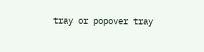tray or popover tray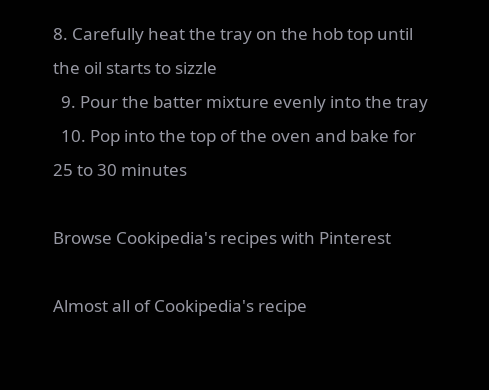8. Carefully heat the tray on the hob top until the oil starts to sizzle
  9. Pour the batter mixture evenly into the tray
  10. Pop into the top of the oven and bake for 25 to 30 minutes

Browse Cookipedia's recipes with Pinterest

Almost all of Cookipedia's recipe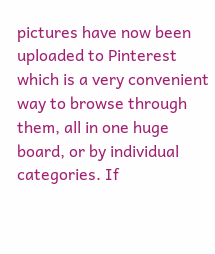pictures have now been uploaded to Pinterest which is a very convenient way to browse through them, all in one huge board, or by individual categories. If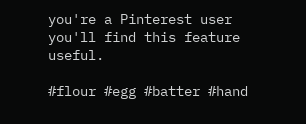you're a Pinterest user you'll find this feature useful.

#flour #egg #batter #hand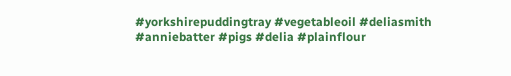#yorkshirepuddingtray #vegetableoil #deliasmith #anniebatter #pigs #delia #plainflour